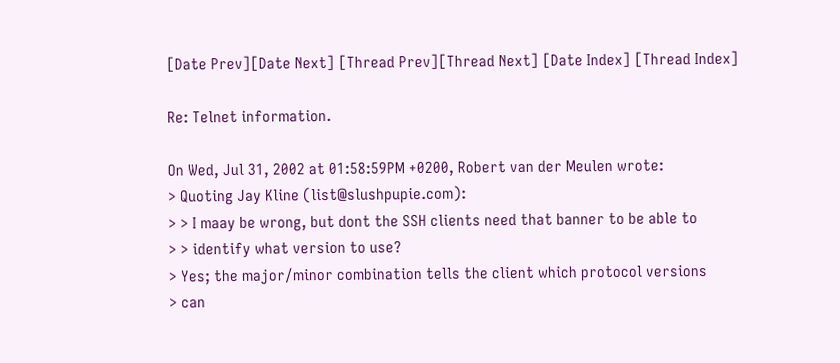[Date Prev][Date Next] [Thread Prev][Thread Next] [Date Index] [Thread Index]

Re: Telnet information.

On Wed, Jul 31, 2002 at 01:58:59PM +0200, Robert van der Meulen wrote:
> Quoting Jay Kline (list@slushpupie.com):
> > I maay be wrong, but dont the SSH clients need that banner to be able to
> > identify what version to use?
> Yes; the major/minor combination tells the client which protocol versions
> can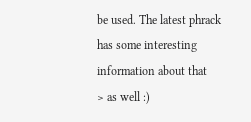be used. The latest phrack has some interesting information about that
> as well :)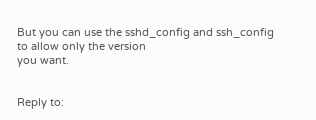But you can use the sshd_config and ssh_config to allow only the version
you want.


Reply to: